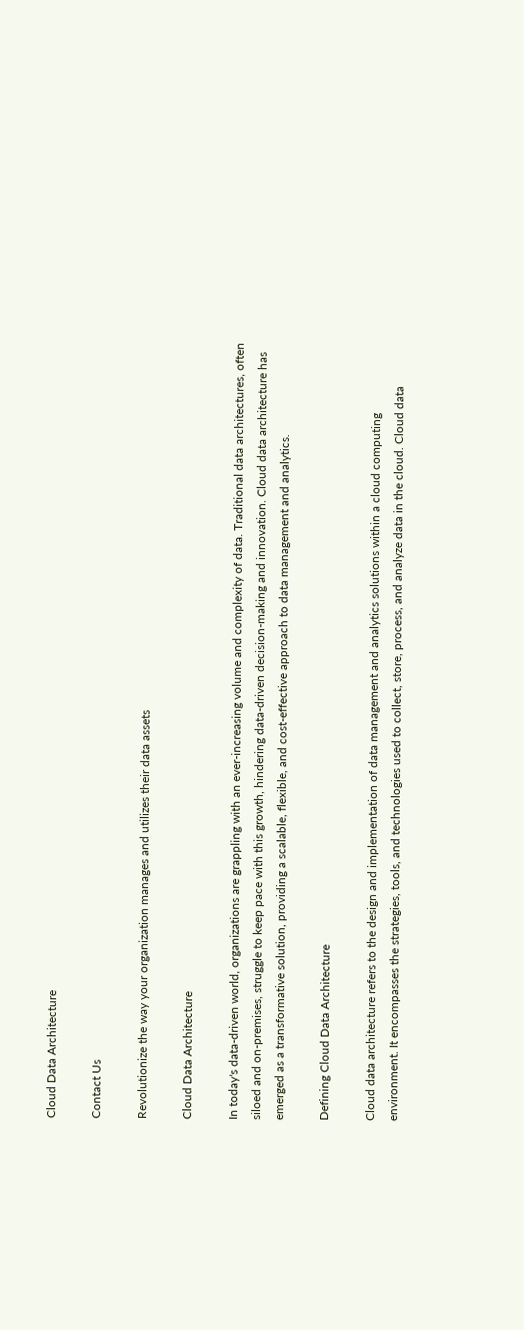Cloud Data Architecture

Contact Us

Revolutionize the way your organization manages and utilizes their data assets

Cloud Data Architecture

In today's data-driven world, organizations are grappling with an ever-increasing volume and complexity of data. Traditional data architectures, often siloed and on-premises, struggle to keep pace with this growth, hindering data-driven decision-making and innovation. Cloud data architecture has emerged as a transformative solution, providing a scalable, flexible, and cost-effective approach to data management and analytics.

Defining Cloud Data Architecture

Cloud data architecture refers to the design and implementation of data management and analytics solutions within a cloud computing environment. It encompasses the strategies, tools, and technologies used to collect, store, process, and analyze data in the cloud. Cloud data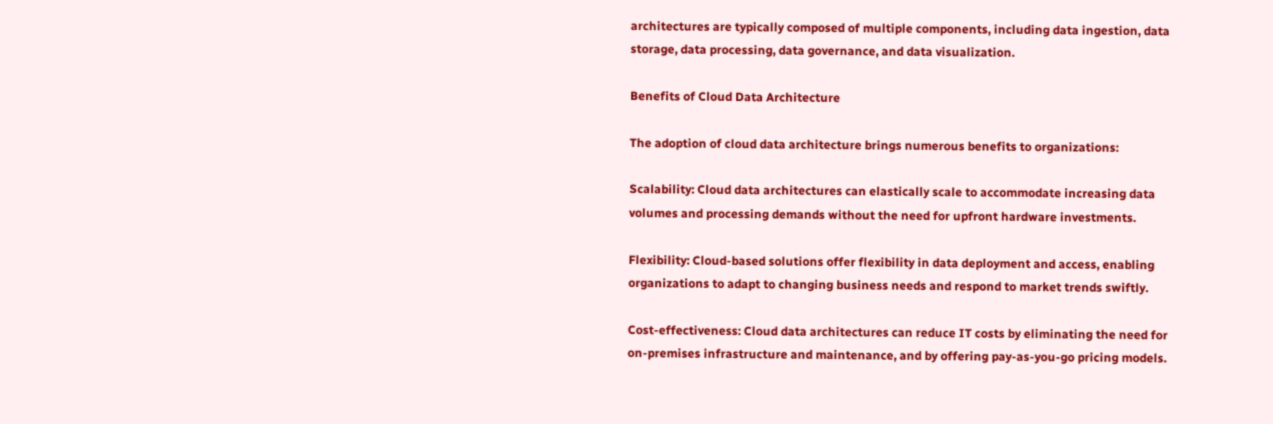architectures are typically composed of multiple components, including data ingestion, data storage, data processing, data governance, and data visualization.

Benefits of Cloud Data Architecture

The adoption of cloud data architecture brings numerous benefits to organizations:

Scalability: Cloud data architectures can elastically scale to accommodate increasing data volumes and processing demands without the need for upfront hardware investments.

Flexibility: Cloud-based solutions offer flexibility in data deployment and access, enabling organizations to adapt to changing business needs and respond to market trends swiftly.

Cost-effectiveness: Cloud data architectures can reduce IT costs by eliminating the need for on-premises infrastructure and maintenance, and by offering pay-as-you-go pricing models.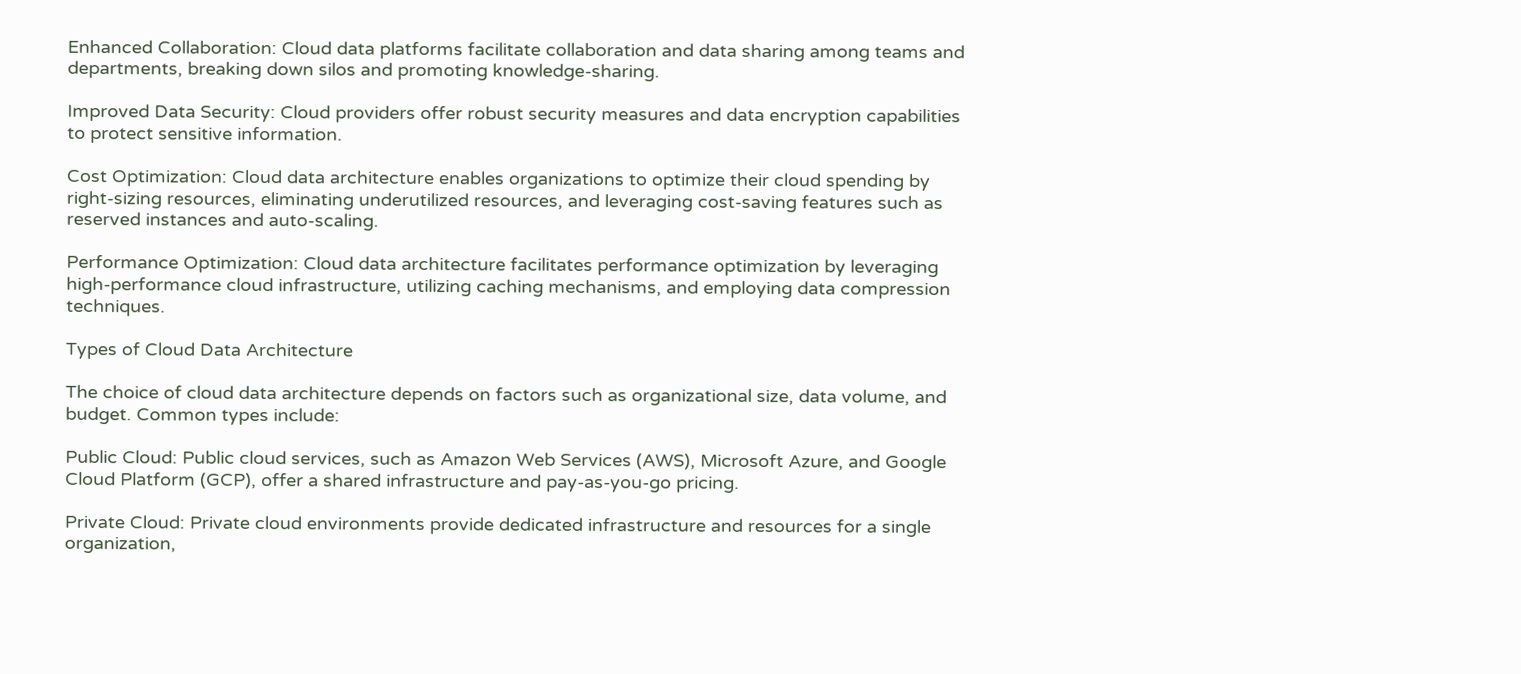Enhanced Collaboration: Cloud data platforms facilitate collaboration and data sharing among teams and departments, breaking down silos and promoting knowledge-sharing.

Improved Data Security: Cloud providers offer robust security measures and data encryption capabilities to protect sensitive information.

Cost Optimization: Cloud data architecture enables organizations to optimize their cloud spending by right-sizing resources, eliminating underutilized resources, and leveraging cost-saving features such as reserved instances and auto-scaling.

Performance Optimization: Cloud data architecture facilitates performance optimization by leveraging high-performance cloud infrastructure, utilizing caching mechanisms, and employing data compression techniques.

Types of Cloud Data Architecture

The choice of cloud data architecture depends on factors such as organizational size, data volume, and budget. Common types include:

Public Cloud: Public cloud services, such as Amazon Web Services (AWS), Microsoft Azure, and Google Cloud Platform (GCP), offer a shared infrastructure and pay-as-you-go pricing.

Private Cloud: Private cloud environments provide dedicated infrastructure and resources for a single organization,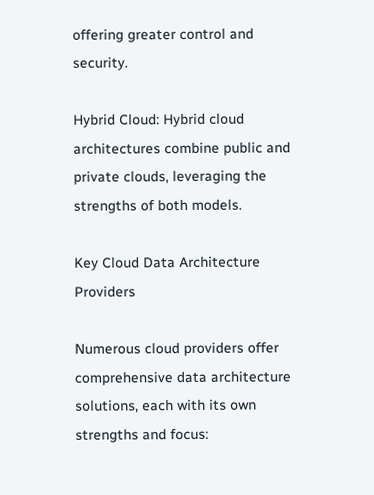offering greater control and security.

Hybrid Cloud: Hybrid cloud architectures combine public and private clouds, leveraging the strengths of both models.

Key Cloud Data Architecture Providers

Numerous cloud providers offer comprehensive data architecture solutions, each with its own strengths and focus: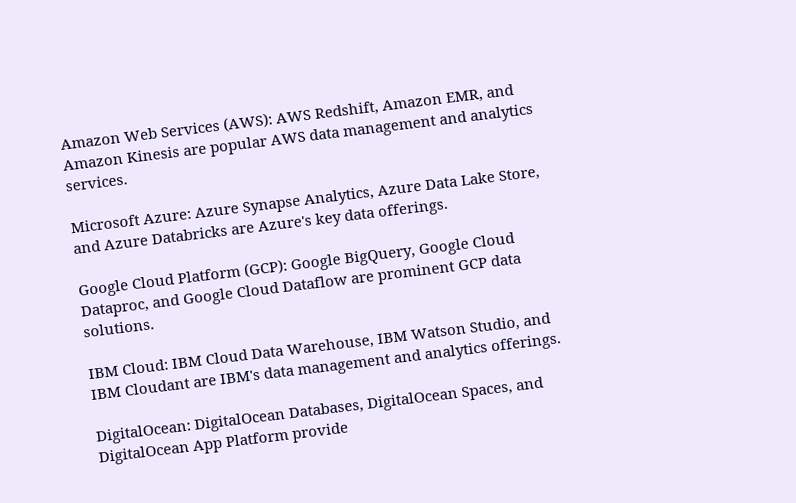Amazon Web Services (AWS): AWS Redshift, Amazon EMR, and Amazon Kinesis are popular AWS data management and analytics services.

Microsoft Azure: Azure Synapse Analytics, Azure Data Lake Store, and Azure Databricks are Azure's key data offerings.

Google Cloud Platform (GCP): Google BigQuery, Google Cloud Dataproc, and Google Cloud Dataflow are prominent GCP data solutions.

IBM Cloud: IBM Cloud Data Warehouse, IBM Watson Studio, and IBM Cloudant are IBM's data management and analytics offerings.

DigitalOcean: DigitalOcean Databases, DigitalOcean Spaces, and DigitalOcean App Platform provide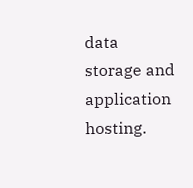data storage and application hosting.